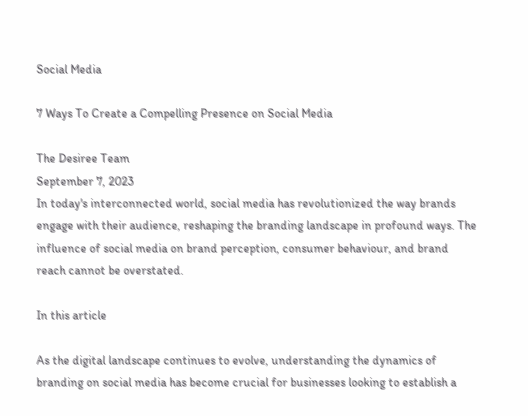Social Media

7 Ways To Create a Compelling Presence on Social Media

The Desiree Team
September 7, 2023
In today's interconnected world, social media has revolutionized the way brands engage with their audience, reshaping the branding landscape in profound ways. The influence of social media on brand perception, consumer behaviour, and brand reach cannot be overstated.

In this article

As the digital landscape continues to evolve, understanding the dynamics of branding on social media has become crucial for businesses looking to establish a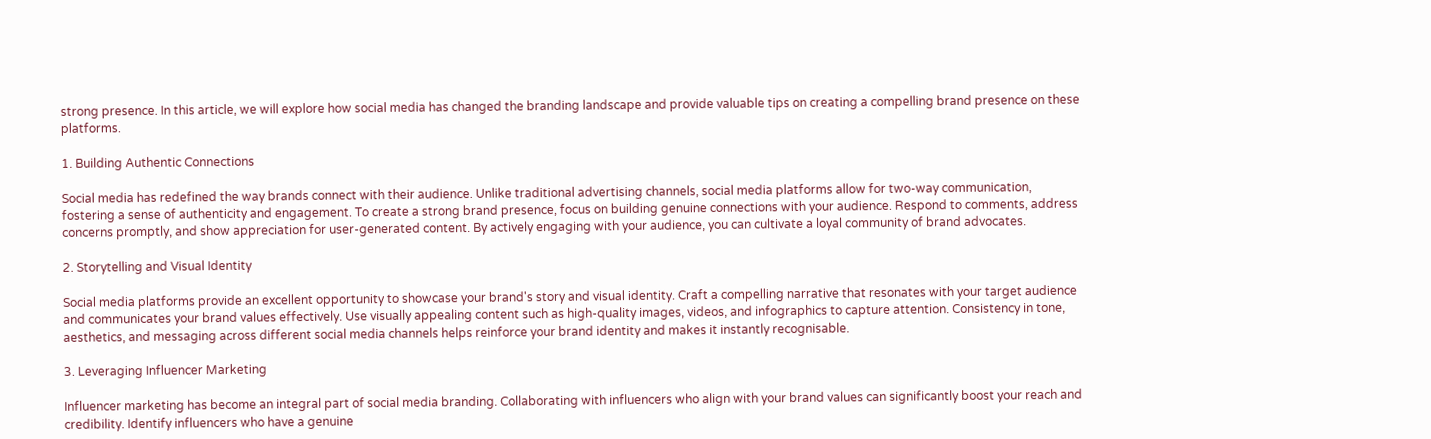strong presence. In this article, we will explore how social media has changed the branding landscape and provide valuable tips on creating a compelling brand presence on these platforms.

1. Building Authentic Connections

Social media has redefined the way brands connect with their audience. Unlike traditional advertising channels, social media platforms allow for two-way communication, fostering a sense of authenticity and engagement. To create a strong brand presence, focus on building genuine connections with your audience. Respond to comments, address concerns promptly, and show appreciation for user-generated content. By actively engaging with your audience, you can cultivate a loyal community of brand advocates.

2. Storytelling and Visual Identity

Social media platforms provide an excellent opportunity to showcase your brand's story and visual identity. Craft a compelling narrative that resonates with your target audience and communicates your brand values effectively. Use visually appealing content such as high-quality images, videos, and infographics to capture attention. Consistency in tone, aesthetics, and messaging across different social media channels helps reinforce your brand identity and makes it instantly recognisable.

3. Leveraging Influencer Marketing

Influencer marketing has become an integral part of social media branding. Collaborating with influencers who align with your brand values can significantly boost your reach and credibility. Identify influencers who have a genuine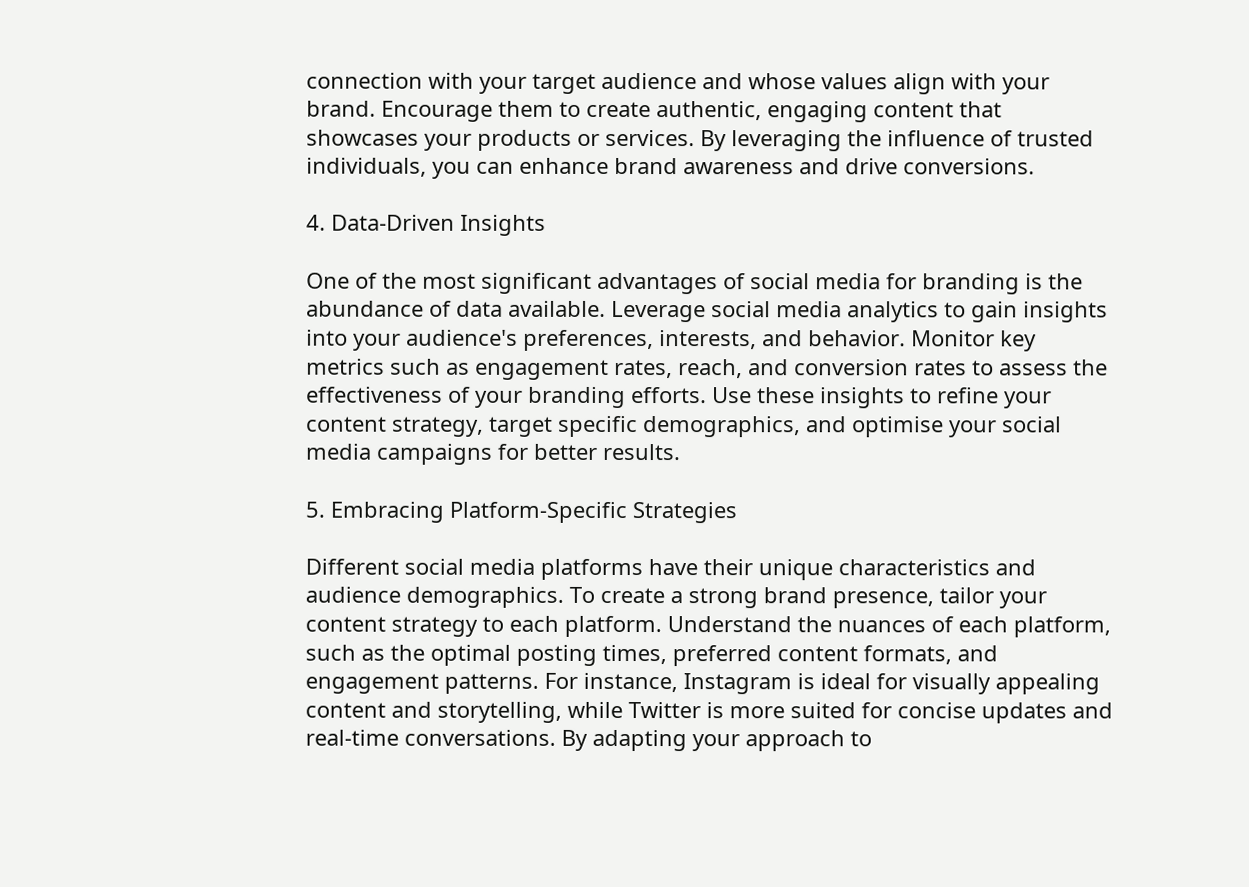connection with your target audience and whose values align with your brand. Encourage them to create authentic, engaging content that showcases your products or services. By leveraging the influence of trusted individuals, you can enhance brand awareness and drive conversions.

4. Data-Driven Insights

One of the most significant advantages of social media for branding is the abundance of data available. Leverage social media analytics to gain insights into your audience's preferences, interests, and behavior. Monitor key metrics such as engagement rates, reach, and conversion rates to assess the effectiveness of your branding efforts. Use these insights to refine your content strategy, target specific demographics, and optimise your social media campaigns for better results.

5. Embracing Platform-Specific Strategies

Different social media platforms have their unique characteristics and audience demographics. To create a strong brand presence, tailor your content strategy to each platform. Understand the nuances of each platform, such as the optimal posting times, preferred content formats, and engagement patterns. For instance, Instagram is ideal for visually appealing content and storytelling, while Twitter is more suited for concise updates and real-time conversations. By adapting your approach to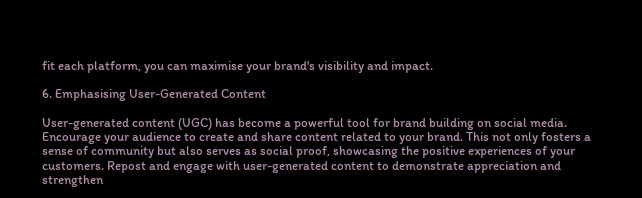fit each platform, you can maximise your brand's visibility and impact.

6. Emphasising User-Generated Content

User-generated content (UGC) has become a powerful tool for brand building on social media. Encourage your audience to create and share content related to your brand. This not only fosters a sense of community but also serves as social proof, showcasing the positive experiences of your customers. Repost and engage with user-generated content to demonstrate appreciation and strengthen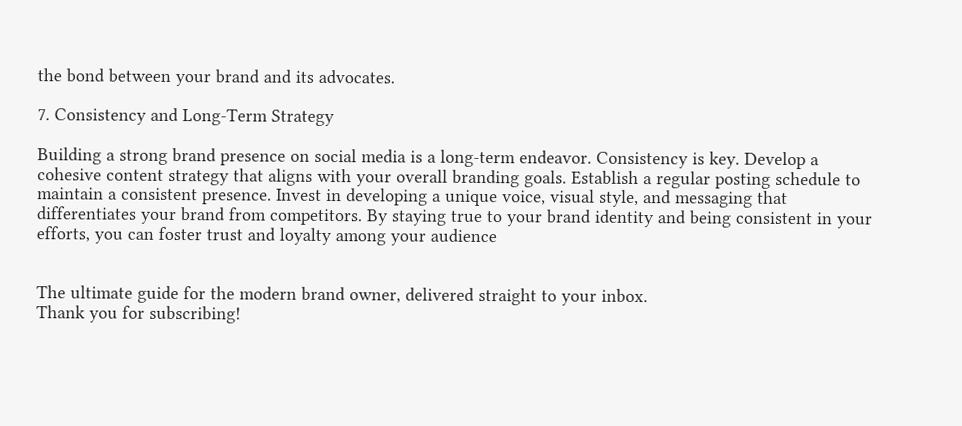the bond between your brand and its advocates.

7. Consistency and Long-Term Strategy

Building a strong brand presence on social media is a long-term endeavor. Consistency is key. Develop a cohesive content strategy that aligns with your overall branding goals. Establish a regular posting schedule to maintain a consistent presence. Invest in developing a unique voice, visual style, and messaging that differentiates your brand from competitors. By staying true to your brand identity and being consistent in your efforts, you can foster trust and loyalty among your audience


The ultimate guide for the modern brand owner, delivered straight to your inbox.
Thank you for subscribing!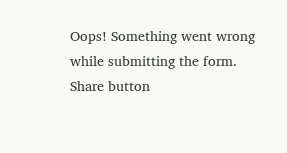Oops! Something went wrong while submitting the form.
Share button